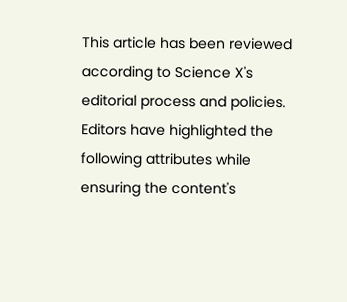This article has been reviewed according to Science X's editorial process and policies. Editors have highlighted the following attributes while ensuring the content's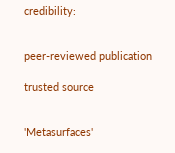credibility:


peer-reviewed publication

trusted source


'Metasurfaces'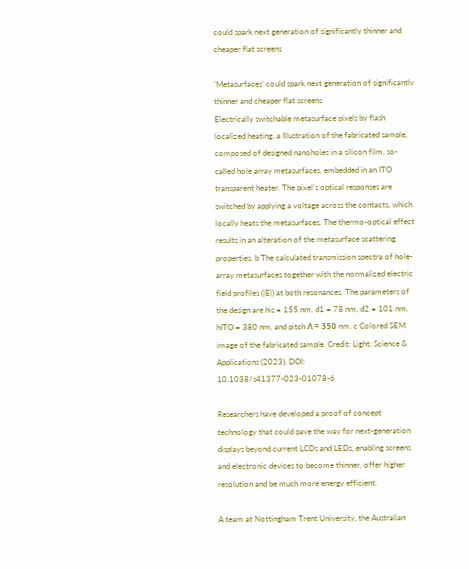could spark next generation of significantly thinner and cheaper flat screens

'Metasurfaces' could spark next generation of significantly thinner and cheaper flat screens
Electrically switchable metasurface pixels by flash localized heating. a Illustration of the fabricated sample, composed of designed nanoholes in a silicon film, so-called hole array metasurfaces, embedded in an ITO transparent heater. The pixel’s optical responses are switched by applying a voltage across the contacts, which locally heats the metasurfaces. The thermo-optical effect results in an alteration of the metasurface scattering properties. b The calculated transmission spectra of hole-array metasurfaces together with the normalized electric field profiles (|E|) at both resonances. The parameters of the design are his = 155 nm, d1 = 78 nm, d2 = 101 nm, hITO = 380 nm, and pitch Λ = 350 nm. c Colored SEM image of the fabricated sample. Credit: Light: Science & Applications (2023). DOI: 10.1038/s41377-023-01078-6

Researchers have developed a proof of concept technology that could pave the way for next-generation displays beyond current LCDs and LEDs, enabling screens and electronic devices to become thinner, offer higher resolution and be much more energy efficient.

A team at Nottingham Trent University, the Australian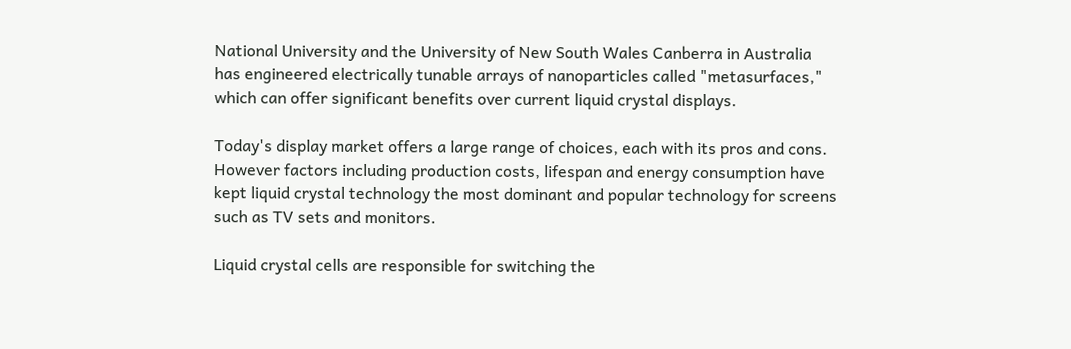National University and the University of New South Wales Canberra in Australia has engineered electrically tunable arrays of nanoparticles called "metasurfaces," which can offer significant benefits over current liquid crystal displays.

Today's display market offers a large range of choices, each with its pros and cons. However factors including production costs, lifespan and energy consumption have kept liquid crystal technology the most dominant and popular technology for screens such as TV sets and monitors.

Liquid crystal cells are responsible for switching the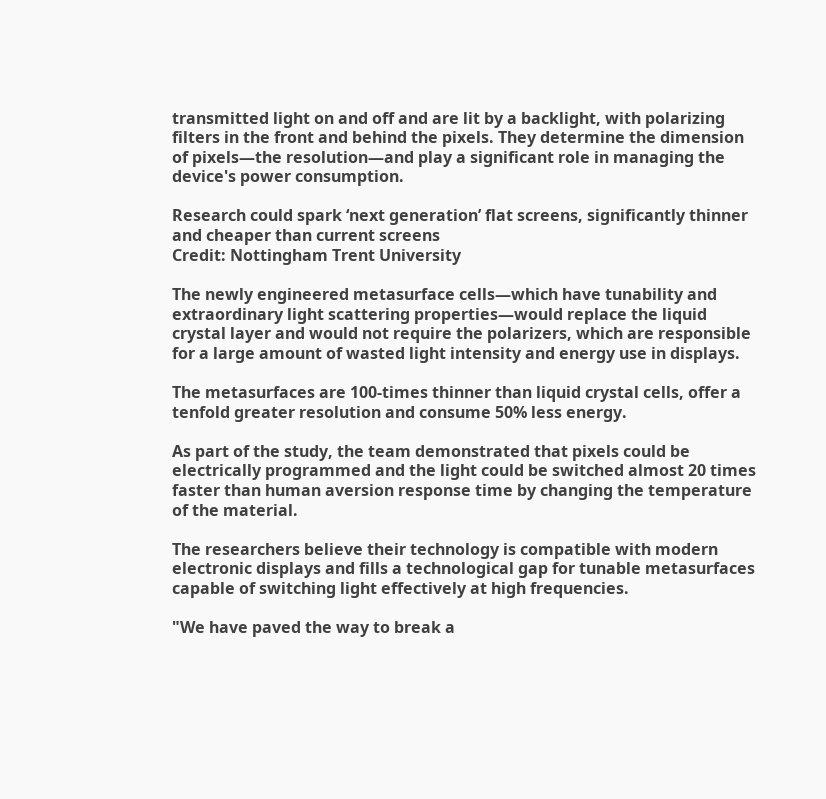transmitted light on and off and are lit by a backlight, with polarizing filters in the front and behind the pixels. They determine the dimension of pixels—the resolution—and play a significant role in managing the device's power consumption.

Research could spark ‘next generation’ flat screens, significantly thinner and cheaper than current screens
Credit: Nottingham Trent University

The newly engineered metasurface cells—which have tunability and extraordinary light scattering properties—would replace the liquid crystal layer and would not require the polarizers, which are responsible for a large amount of wasted light intensity and energy use in displays.

The metasurfaces are 100-times thinner than liquid crystal cells, offer a tenfold greater resolution and consume 50% less energy.

As part of the study, the team demonstrated that pixels could be electrically programmed and the light could be switched almost 20 times faster than human aversion response time by changing the temperature of the material.

The researchers believe their technology is compatible with modern electronic displays and fills a technological gap for tunable metasurfaces capable of switching light effectively at high frequencies.

"We have paved the way to break a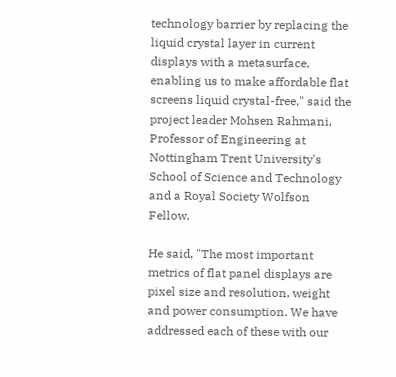technology barrier by replacing the liquid crystal layer in current displays with a metasurface, enabling us to make affordable flat screens liquid crystal-free," said the project leader Mohsen Rahmani, Professor of Engineering at Nottingham Trent University's School of Science and Technology and a Royal Society Wolfson Fellow.

He said, "The most important metrics of flat panel displays are pixel size and resolution, weight and power consumption. We have addressed each of these with our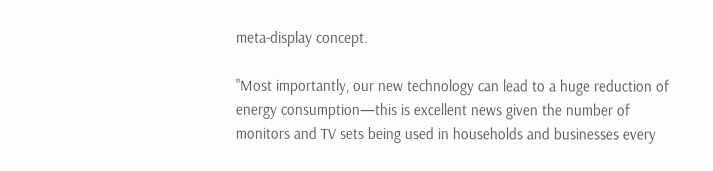meta-display concept.

"Most importantly, our new technology can lead to a huge reduction of energy consumption—this is excellent news given the number of monitors and TV sets being used in households and businesses every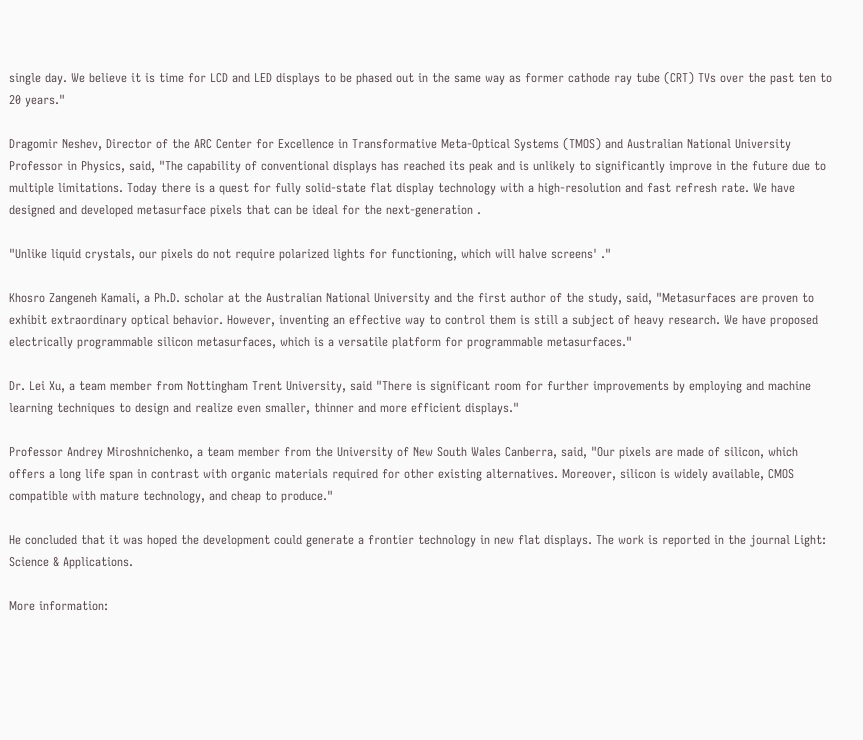single day. We believe it is time for LCD and LED displays to be phased out in the same way as former cathode ray tube (CRT) TVs over the past ten to 20 years."

Dragomir Neshev, Director of the ARC Center for Excellence in Transformative Meta-Optical Systems (TMOS) and Australian National University Professor in Physics, said, "The capability of conventional displays has reached its peak and is unlikely to significantly improve in the future due to multiple limitations. Today there is a quest for fully solid-state flat display technology with a high-resolution and fast refresh rate. We have designed and developed metasurface pixels that can be ideal for the next-generation .

"Unlike liquid crystals, our pixels do not require polarized lights for functioning, which will halve screens' ."

Khosro Zangeneh Kamali, a Ph.D. scholar at the Australian National University and the first author of the study, said, "Metasurfaces are proven to exhibit extraordinary optical behavior. However, inventing an effective way to control them is still a subject of heavy research. We have proposed electrically programmable silicon metasurfaces, which is a versatile platform for programmable metasurfaces."

Dr. Lei Xu, a team member from Nottingham Trent University, said "There is significant room for further improvements by employing and machine learning techniques to design and realize even smaller, thinner and more efficient displays."

Professor Andrey Miroshnichenko, a team member from the University of New South Wales Canberra, said, "Our pixels are made of silicon, which offers a long life span in contrast with organic materials required for other existing alternatives. Moreover, silicon is widely available, CMOS compatible with mature technology, and cheap to produce."

He concluded that it was hoped the development could generate a frontier technology in new flat displays. The work is reported in the journal Light: Science & Applications.

More information: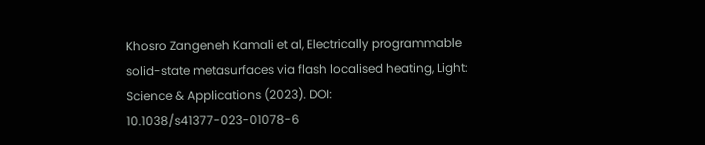Khosro Zangeneh Kamali et al, Electrically programmable solid-state metasurfaces via flash localised heating, Light: Science & Applications (2023). DOI: 10.1038/s41377-023-01078-6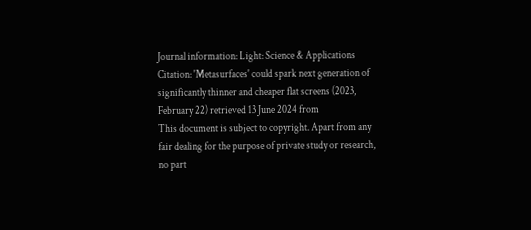Journal information: Light: Science & Applications
Citation: 'Metasurfaces' could spark next generation of significantly thinner and cheaper flat screens (2023, February 22) retrieved 13 June 2024 from
This document is subject to copyright. Apart from any fair dealing for the purpose of private study or research, no part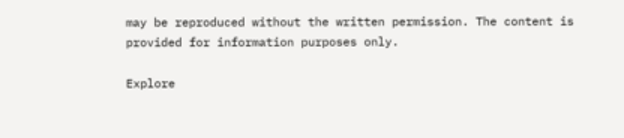may be reproduced without the written permission. The content is provided for information purposes only.

Explore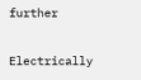further

Electrically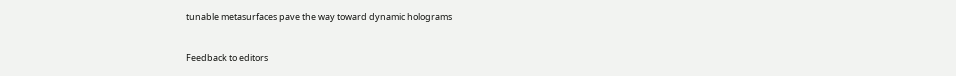tunable metasurfaces pave the way toward dynamic holograms


Feedback to editors